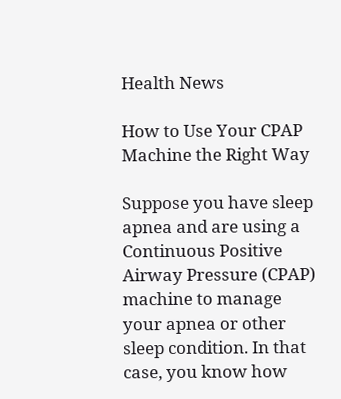Health News

How to Use Your CPAP Machine the Right Way

Suppose you have sleep apnea and are using a Continuous Positive Airway Pressure (CPAP) machine to manage your apnea or other sleep condition. In that case, you know how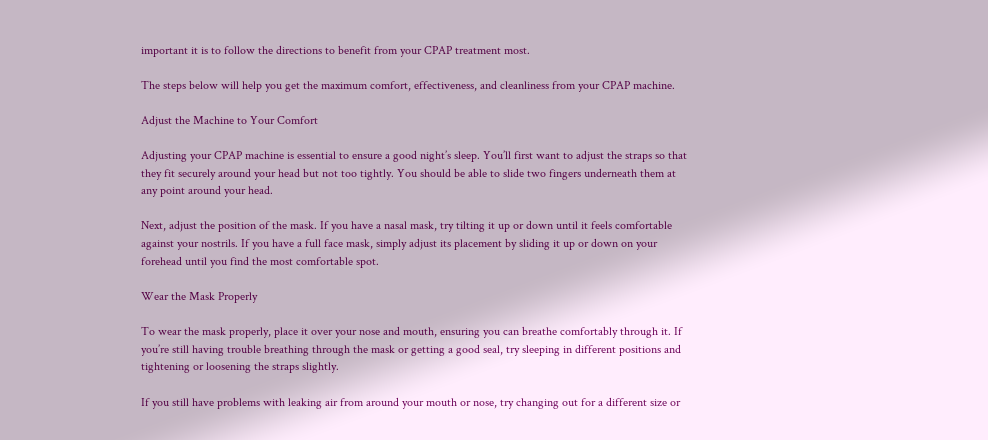important it is to follow the directions to benefit from your CPAP treatment most.

The steps below will help you get the maximum comfort, effectiveness, and cleanliness from your CPAP machine.

Adjust the Machine to Your Comfort

Adjusting your CPAP machine is essential to ensure a good night’s sleep. You’ll first want to adjust the straps so that they fit securely around your head but not too tightly. You should be able to slide two fingers underneath them at any point around your head.

Next, adjust the position of the mask. If you have a nasal mask, try tilting it up or down until it feels comfortable against your nostrils. If you have a full face mask, simply adjust its placement by sliding it up or down on your forehead until you find the most comfortable spot.

Wear the Mask Properly

To wear the mask properly, place it over your nose and mouth, ensuring you can breathe comfortably through it. If you’re still having trouble breathing through the mask or getting a good seal, try sleeping in different positions and tightening or loosening the straps slightly.

If you still have problems with leaking air from around your mouth or nose, try changing out for a different size or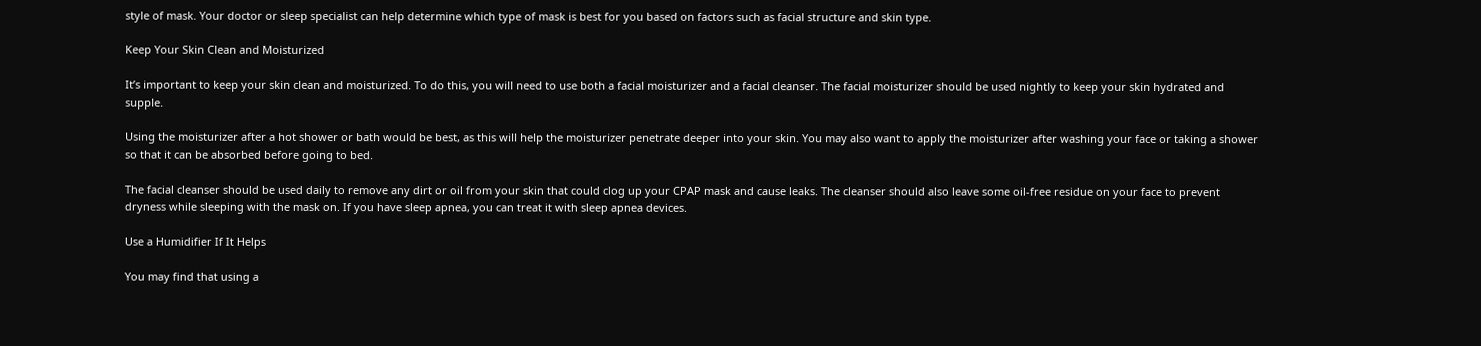style of mask. Your doctor or sleep specialist can help determine which type of mask is best for you based on factors such as facial structure and skin type.

Keep Your Skin Clean and Moisturized

It’s important to keep your skin clean and moisturized. To do this, you will need to use both a facial moisturizer and a facial cleanser. The facial moisturizer should be used nightly to keep your skin hydrated and supple.

Using the moisturizer after a hot shower or bath would be best, as this will help the moisturizer penetrate deeper into your skin. You may also want to apply the moisturizer after washing your face or taking a shower so that it can be absorbed before going to bed.

The facial cleanser should be used daily to remove any dirt or oil from your skin that could clog up your CPAP mask and cause leaks. The cleanser should also leave some oil-free residue on your face to prevent dryness while sleeping with the mask on. If you have sleep apnea, you can treat it with sleep apnea devices.

Use a Humidifier If It Helps

You may find that using a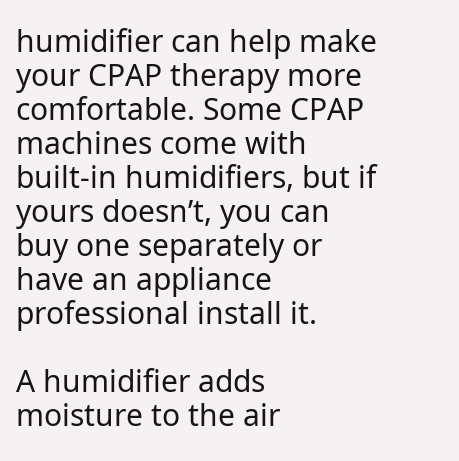humidifier can help make your CPAP therapy more comfortable. Some CPAP machines come with built-in humidifiers, but if yours doesn’t, you can buy one separately or have an appliance professional install it.

A humidifier adds moisture to the air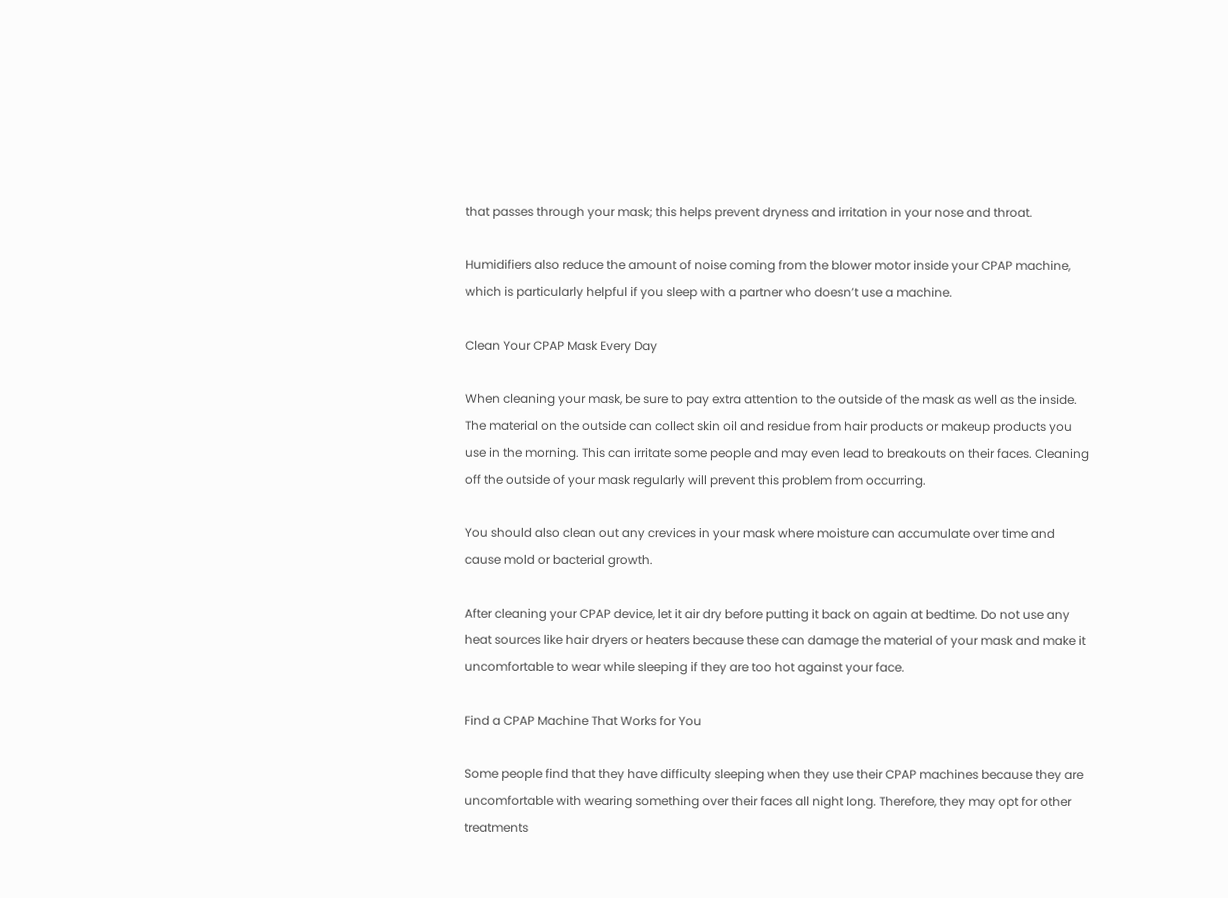that passes through your mask; this helps prevent dryness and irritation in your nose and throat.

Humidifiers also reduce the amount of noise coming from the blower motor inside your CPAP machine, which is particularly helpful if you sleep with a partner who doesn’t use a machine.

Clean Your CPAP Mask Every Day

When cleaning your mask, be sure to pay extra attention to the outside of the mask as well as the inside. The material on the outside can collect skin oil and residue from hair products or makeup products you use in the morning. This can irritate some people and may even lead to breakouts on their faces. Cleaning off the outside of your mask regularly will prevent this problem from occurring.

You should also clean out any crevices in your mask where moisture can accumulate over time and cause mold or bacterial growth.

After cleaning your CPAP device, let it air dry before putting it back on again at bedtime. Do not use any heat sources like hair dryers or heaters because these can damage the material of your mask and make it uncomfortable to wear while sleeping if they are too hot against your face.

Find a CPAP Machine That Works for You

Some people find that they have difficulty sleeping when they use their CPAP machines because they are uncomfortable with wearing something over their faces all night long. Therefore, they may opt for other treatments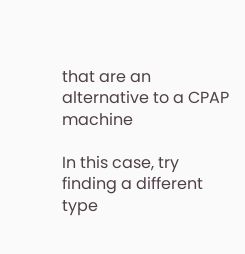that are an alternative to a CPAP machine

In this case, try finding a different type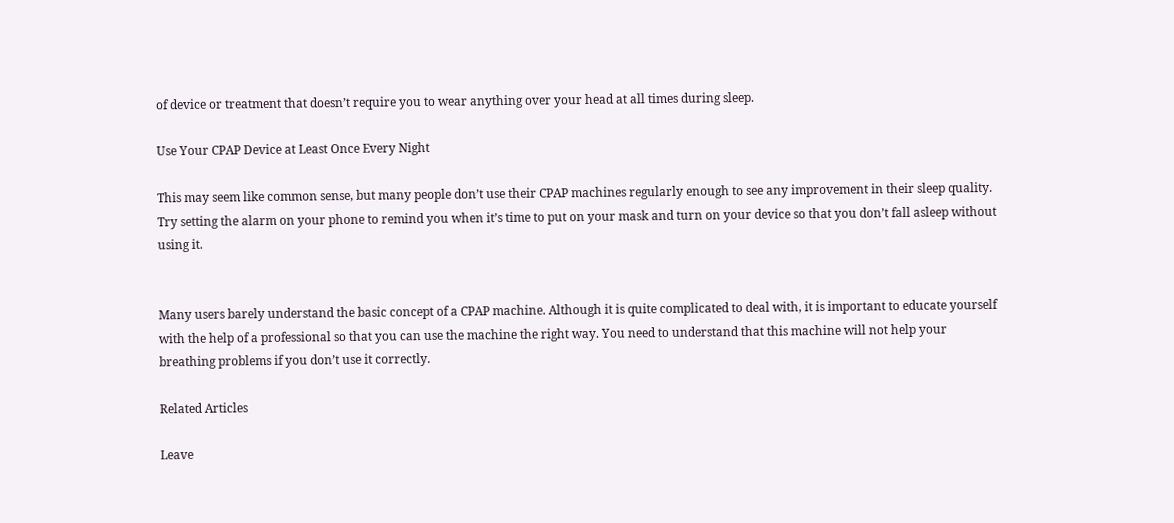of device or treatment that doesn’t require you to wear anything over your head at all times during sleep.

Use Your CPAP Device at Least Once Every Night

This may seem like common sense, but many people don’t use their CPAP machines regularly enough to see any improvement in their sleep quality. Try setting the alarm on your phone to remind you when it’s time to put on your mask and turn on your device so that you don’t fall asleep without using it.


Many users barely understand the basic concept of a CPAP machine. Although it is quite complicated to deal with, it is important to educate yourself with the help of a professional so that you can use the machine the right way. You need to understand that this machine will not help your breathing problems if you don’t use it correctly.

Related Articles

Leave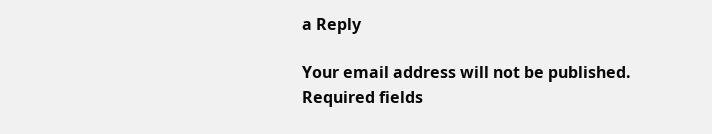a Reply

Your email address will not be published. Required fields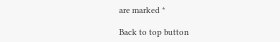are marked *

Back to top button